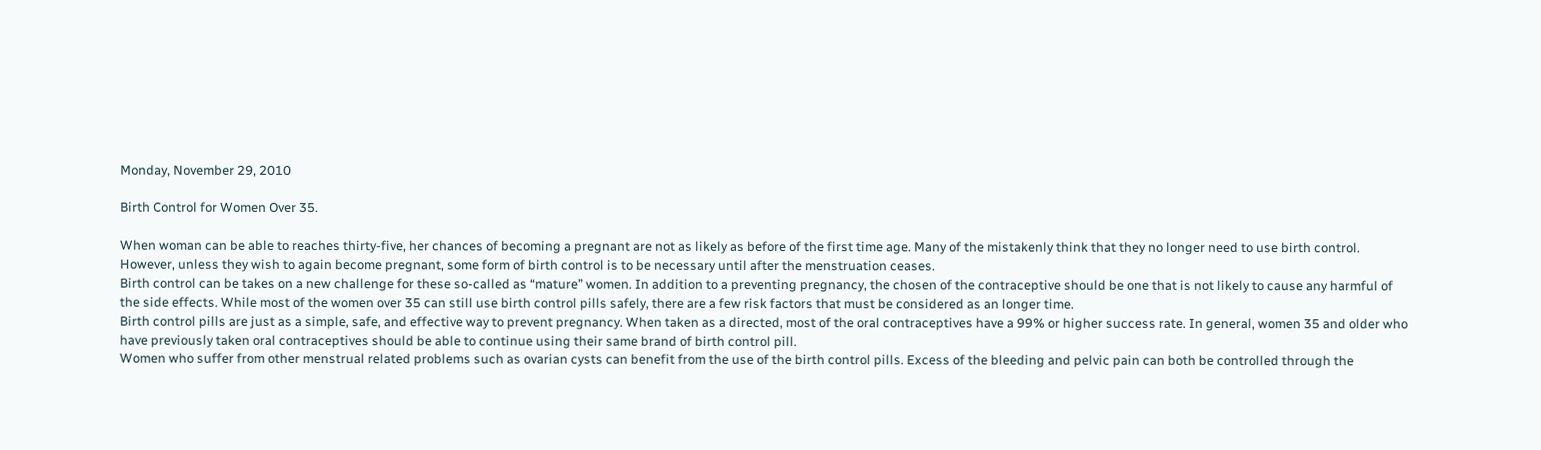Monday, November 29, 2010

Birth Control for Women Over 35.

When woman can be able to reaches thirty-five, her chances of becoming a pregnant are not as likely as before of the first time age. Many of the mistakenly think that they no longer need to use birth control. However, unless they wish to again become pregnant, some form of birth control is to be necessary until after the menstruation ceases.
Birth control can be takes on a new challenge for these so-called as “mature” women. In addition to a preventing pregnancy, the chosen of the contraceptive should be one that is not likely to cause any harmful of the side effects. While most of the women over 35 can still use birth control pills safely, there are a few risk factors that must be considered as an longer time.
Birth control pills are just as a simple, safe, and effective way to prevent pregnancy. When taken as a directed, most of the oral contraceptives have a 99% or higher success rate. In general, women 35 and older who have previously taken oral contraceptives should be able to continue using their same brand of birth control pill.
Women who suffer from other menstrual related problems such as ovarian cysts can benefit from the use of the birth control pills. Excess of the bleeding and pelvic pain can both be controlled through the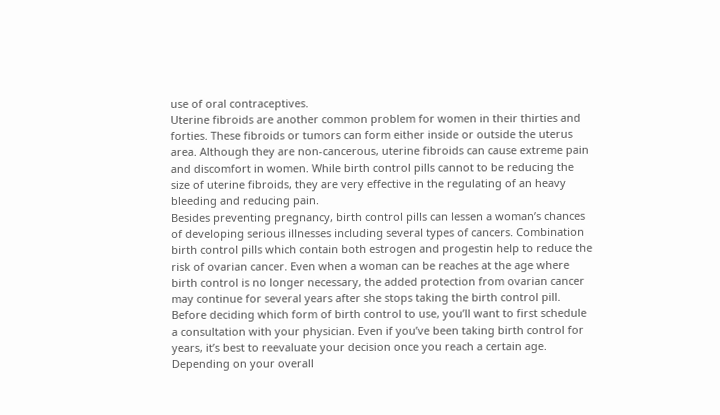use of oral contraceptives.
Uterine fibroids are another common problem for women in their thirties and forties. These fibroids or tumors can form either inside or outside the uterus area. Although they are non-cancerous, uterine fibroids can cause extreme pain and discomfort in women. While birth control pills cannot to be reducing the size of uterine fibroids, they are very effective in the regulating of an heavy bleeding and reducing pain.
Besides preventing pregnancy, birth control pills can lessen a woman’s chances of developing serious illnesses including several types of cancers. Combination birth control pills which contain both estrogen and progestin help to reduce the risk of ovarian cancer. Even when a woman can be reaches at the age where birth control is no longer necessary, the added protection from ovarian cancer may continue for several years after she stops taking the birth control pill.
Before deciding which form of birth control to use, you’ll want to first schedule a consultation with your physician. Even if you’ve been taking birth control for years, it’s best to reevaluate your decision once you reach a certain age. Depending on your overall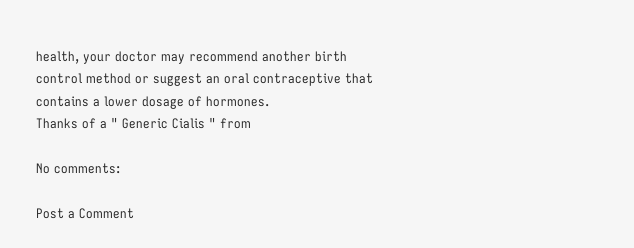health, your doctor may recommend another birth control method or suggest an oral contraceptive that contains a lower dosage of hormones.
Thanks of a " Generic Cialis " from

No comments:

Post a Comment